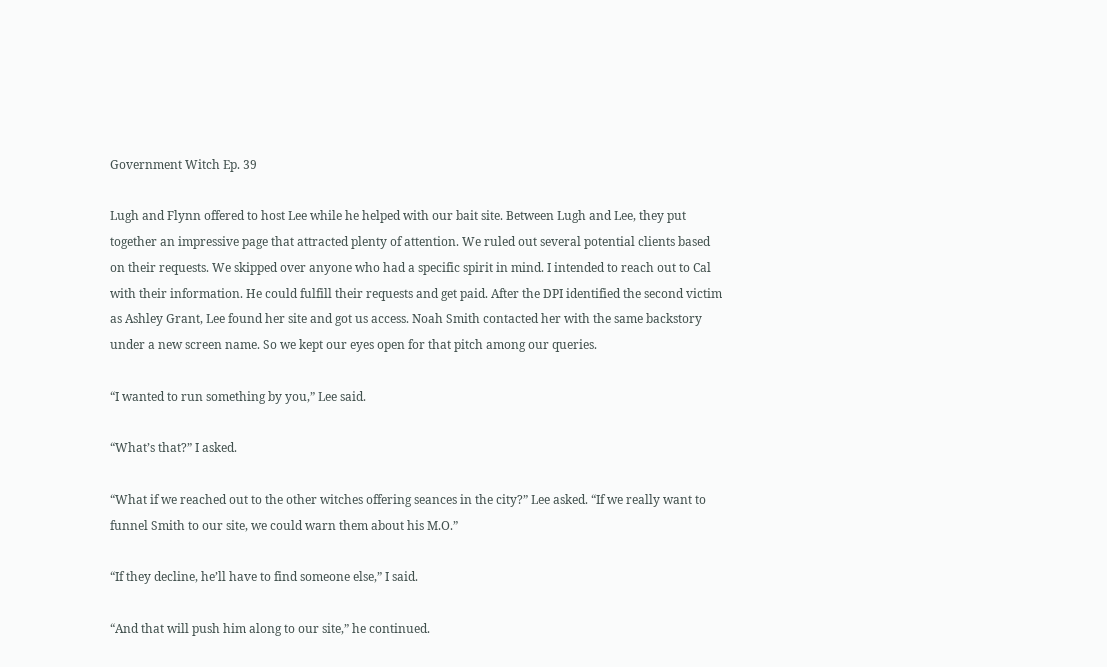Government Witch Ep. 39

Lugh and Flynn offered to host Lee while he helped with our bait site. Between Lugh and Lee, they put together an impressive page that attracted plenty of attention. We ruled out several potential clients based on their requests. We skipped over anyone who had a specific spirit in mind. I intended to reach out to Cal with their information. He could fulfill their requests and get paid. After the DPI identified the second victim as Ashley Grant, Lee found her site and got us access. Noah Smith contacted her with the same backstory under a new screen name. So we kept our eyes open for that pitch among our queries.

“I wanted to run something by you,” Lee said.

“What’s that?” I asked.

“What if we reached out to the other witches offering seances in the city?” Lee asked. “If we really want to funnel Smith to our site, we could warn them about his M.O.”

“If they decline, he’ll have to find someone else,” I said.

“And that will push him along to our site,” he continued.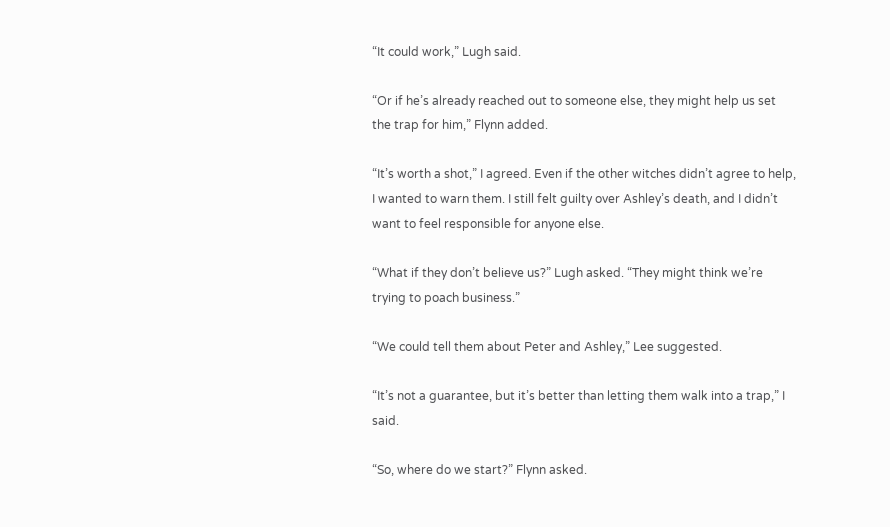“It could work,” Lugh said.

“Or if he’s already reached out to someone else, they might help us set the trap for him,” Flynn added.

“It’s worth a shot,” I agreed. Even if the other witches didn’t agree to help, I wanted to warn them. I still felt guilty over Ashley’s death, and I didn’t want to feel responsible for anyone else.

“What if they don’t believe us?” Lugh asked. “They might think we’re trying to poach business.”

“We could tell them about Peter and Ashley,” Lee suggested.

“It’s not a guarantee, but it’s better than letting them walk into a trap,” I said.

“So, where do we start?” Flynn asked.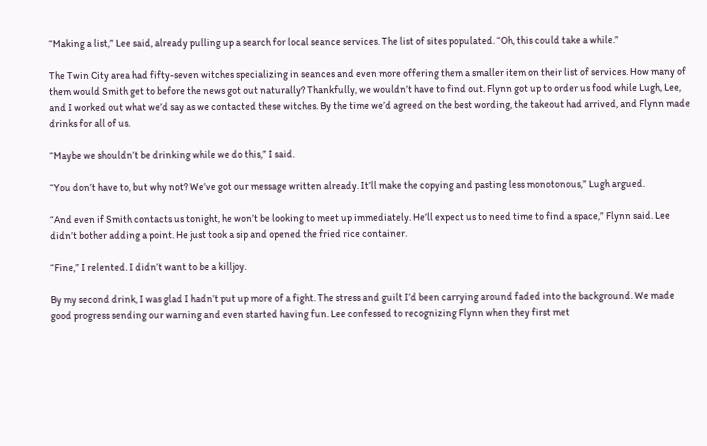“Making a list,” Lee said, already pulling up a search for local seance services. The list of sites populated. “Oh, this could take a while.”

The Twin City area had fifty-seven witches specializing in seances and even more offering them a smaller item on their list of services. How many of them would Smith get to before the news got out naturally? Thankfully, we wouldn’t have to find out. Flynn got up to order us food while Lugh, Lee, and I worked out what we’d say as we contacted these witches. By the time we’d agreed on the best wording, the takeout had arrived, and Flynn made drinks for all of us.

“Maybe we shouldn’t be drinking while we do this,” I said.

“You don’t have to, but why not? We’ve got our message written already. It’ll make the copying and pasting less monotonous,” Lugh argued.

“And even if Smith contacts us tonight, he won’t be looking to meet up immediately. He’ll expect us to need time to find a space,” Flynn said. Lee didn’t bother adding a point. He just took a sip and opened the fried rice container.

“Fine,” I relented. I didn’t want to be a killjoy.

By my second drink, I was glad I hadn’t put up more of a fight. The stress and guilt I’d been carrying around faded into the background. We made good progress sending our warning and even started having fun. Lee confessed to recognizing Flynn when they first met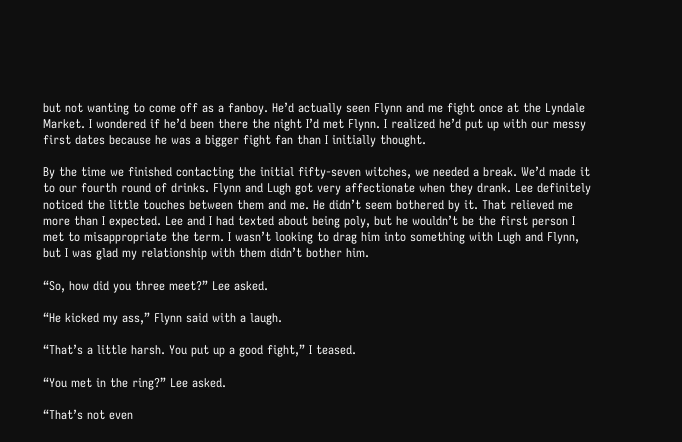but not wanting to come off as a fanboy. He’d actually seen Flynn and me fight once at the Lyndale Market. I wondered if he’d been there the night I’d met Flynn. I realized he’d put up with our messy first dates because he was a bigger fight fan than I initially thought.

By the time we finished contacting the initial fifty-seven witches, we needed a break. We’d made it to our fourth round of drinks. Flynn and Lugh got very affectionate when they drank. Lee definitely noticed the little touches between them and me. He didn’t seem bothered by it. That relieved me more than I expected. Lee and I had texted about being poly, but he wouldn’t be the first person I met to misappropriate the term. I wasn’t looking to drag him into something with Lugh and Flynn, but I was glad my relationship with them didn’t bother him.

“So, how did you three meet?” Lee asked.

“He kicked my ass,” Flynn said with a laugh.

“That’s a little harsh. You put up a good fight,” I teased.

“You met in the ring?” Lee asked.

“That’s not even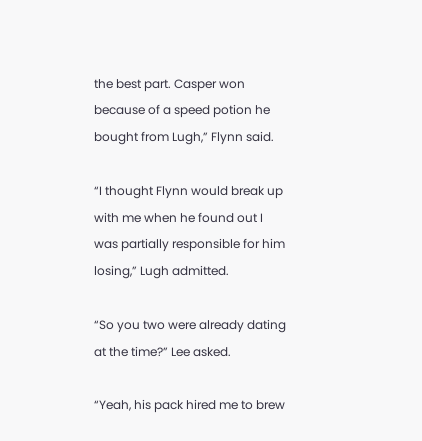the best part. Casper won because of a speed potion he bought from Lugh,” Flynn said.

“I thought Flynn would break up with me when he found out I was partially responsible for him losing,” Lugh admitted.

“So you two were already dating at the time?” Lee asked.

“Yeah, his pack hired me to brew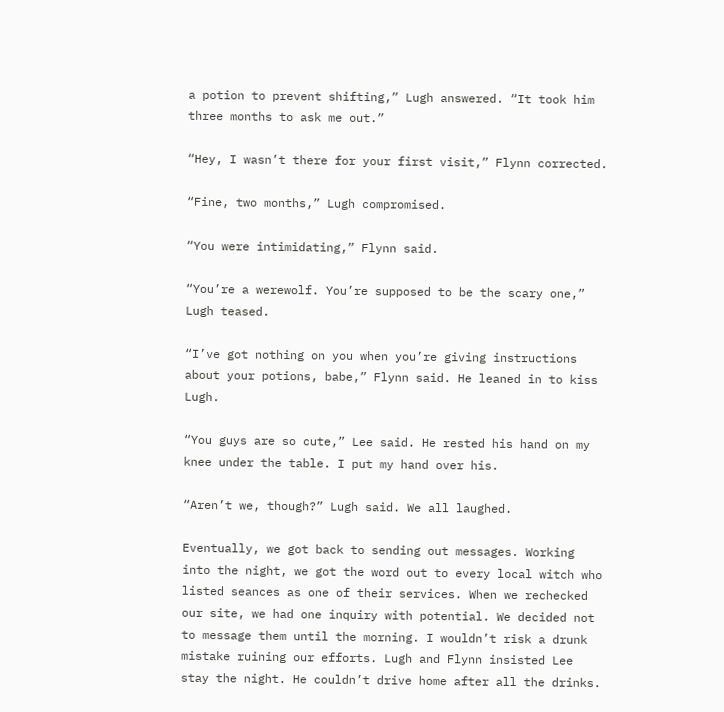a potion to prevent shifting,” Lugh answered. “It took him three months to ask me out.”

“Hey, I wasn’t there for your first visit,” Flynn corrected.

“Fine, two months,” Lugh compromised.

“You were intimidating,” Flynn said.

“You’re a werewolf. You’re supposed to be the scary one,” Lugh teased.

“I’ve got nothing on you when you’re giving instructions about your potions, babe,” Flynn said. He leaned in to kiss Lugh.

“You guys are so cute,” Lee said. He rested his hand on my knee under the table. I put my hand over his.

“Aren’t we, though?” Lugh said. We all laughed.

Eventually, we got back to sending out messages. Working into the night, we got the word out to every local witch who listed seances as one of their services. When we rechecked our site, we had one inquiry with potential. We decided not to message them until the morning. I wouldn’t risk a drunk mistake ruining our efforts. Lugh and Flynn insisted Lee stay the night. He couldn’t drive home after all the drinks.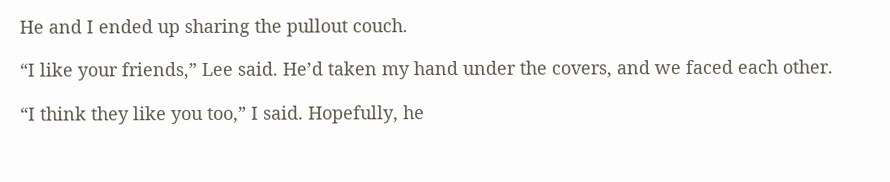He and I ended up sharing the pullout couch.

“I like your friends,” Lee said. He’d taken my hand under the covers, and we faced each other.

“I think they like you too,” I said. Hopefully, he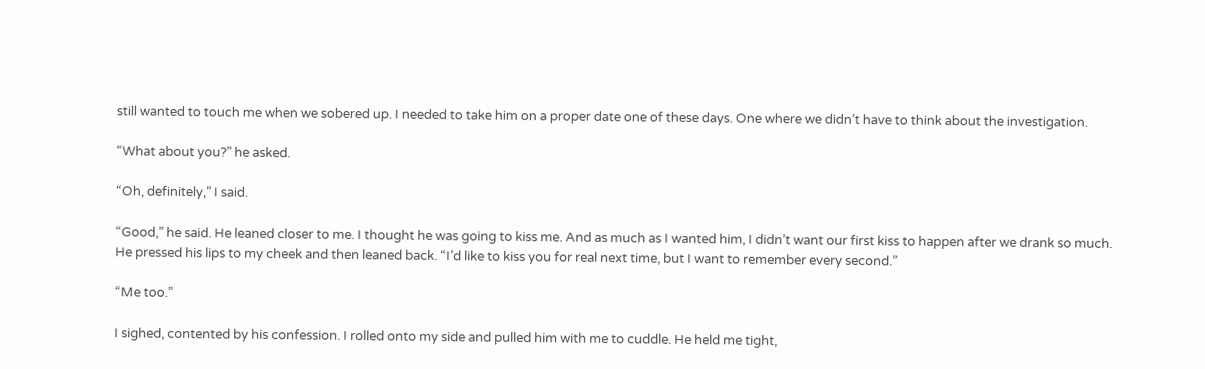still wanted to touch me when we sobered up. I needed to take him on a proper date one of these days. One where we didn’t have to think about the investigation.

“What about you?” he asked.

“Oh, definitely,” I said.

“Good,” he said. He leaned closer to me. I thought he was going to kiss me. And as much as I wanted him, I didn’t want our first kiss to happen after we drank so much. He pressed his lips to my cheek and then leaned back. “I’d like to kiss you for real next time, but I want to remember every second.”

“Me too.”

I sighed, contented by his confession. I rolled onto my side and pulled him with me to cuddle. He held me tight,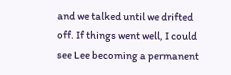and we talked until we drifted off. If things went well, I could see Lee becoming a permanent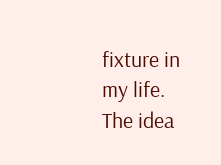fixture in my life. The idea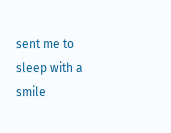sent me to sleep with a smile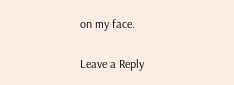on my face.

Leave a Reply